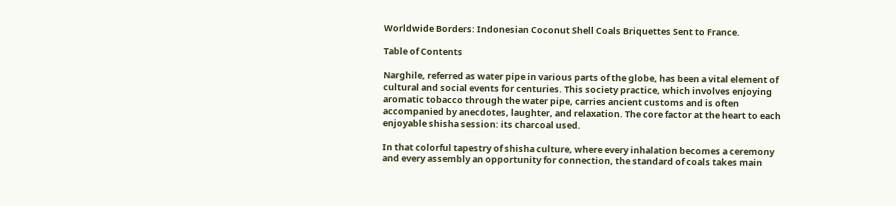Worldwide Borders: Indonesian Coconut Shell Coals Briquettes Sent to France.

Table of Contents

Narghile, referred as water pipe in various parts of the globe, has been a vital element of cultural and social events for centuries. This society practice, which involves enjoying aromatic tobacco through the water pipe, carries ancient customs and is often accompanied by anecdotes, laughter, and relaxation. The core factor at the heart to each enjoyable shisha session: its charcoal used.

In that colorful tapestry of shisha culture, where every inhalation becomes a ceremony and every assembly an opportunity for connection, the standard of coals takes main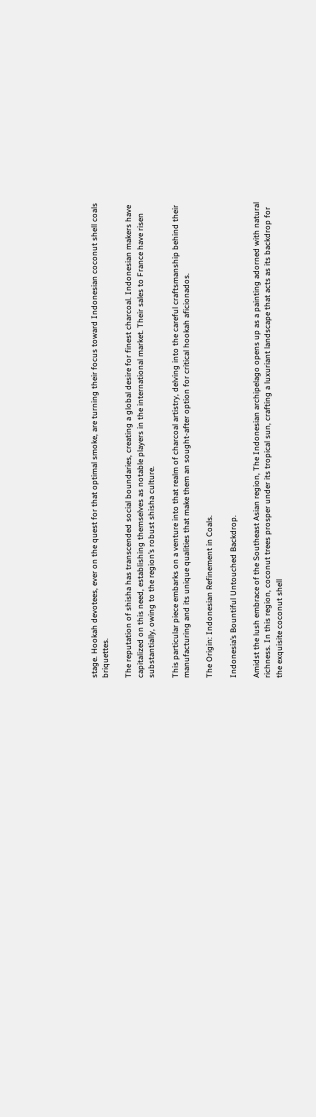stage. Hookah devotees, ever on the quest for that optimal smoke, are turning their focus toward Indonesian coconut shell coals briquettes.

The reputation of shisha has transcended social boundaries, creating a global desire for finest charcoal. Indonesian makers have capitalized on this need, establishing themselves as notable players in the international market. Their sales to France have risen substantially, owing to the region’s robust shisha culture.

This particular piece embarks on a venture into that realm of charcoal artistry, delving into the careful craftsmanship behind their manufacturing and its unique qualities that make them an sought-after option for critical hookah aficionados.

The Origin: Indonesian Refinement in Coals.

Indonesia’s Bountiful Untouched Backdrop.

Amidst the lush embrace of the Southeast Asian region, The Indonesian archipelago opens up as a painting adorned with natural richness. In this region, coconut trees prosper under its tropical sun, crafting a luxuriant landscape that acts as its backdrop for the exquisite coconut shell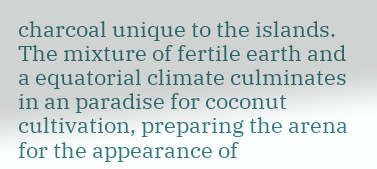charcoal unique to the islands. The mixture of fertile earth and a equatorial climate culminates in an paradise for coconut cultivation, preparing the arena for the appearance of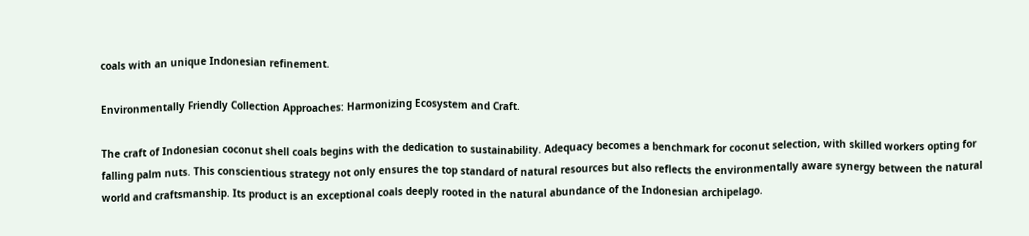coals with an unique Indonesian refinement.

Environmentally Friendly Collection Approaches: Harmonizing Ecosystem and Craft.

The craft of Indonesian coconut shell coals begins with the dedication to sustainability. Adequacy becomes a benchmark for coconut selection, with skilled workers opting for falling palm nuts. This conscientious strategy not only ensures the top standard of natural resources but also reflects the environmentally aware synergy between the natural world and craftsmanship. Its product is an exceptional coals deeply rooted in the natural abundance of the Indonesian archipelago.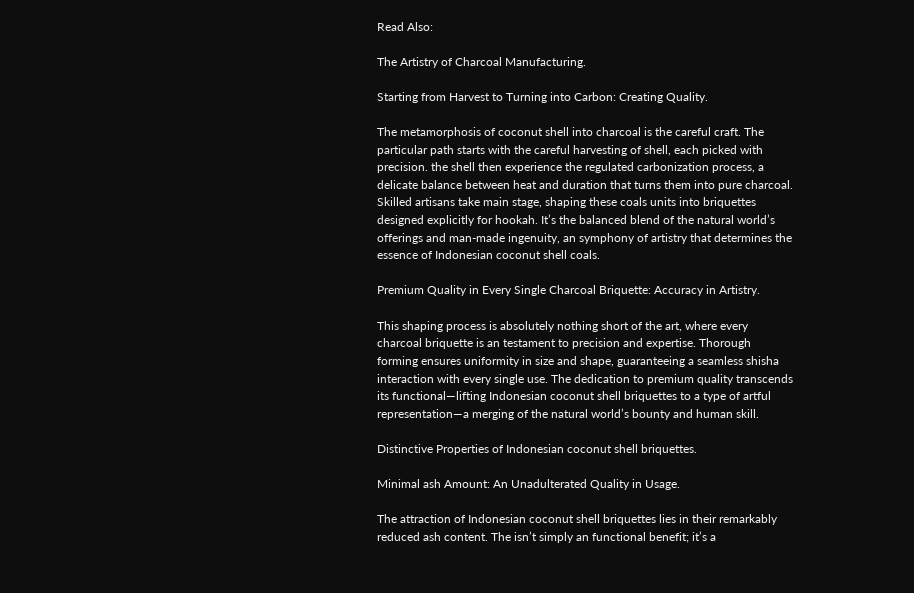Read Also:

The Artistry of Charcoal Manufacturing.

Starting from Harvest to Turning into Carbon: Creating Quality.

The metamorphosis of coconut shell into charcoal is the careful craft. The particular path starts with the careful harvesting of shell, each picked with precision. the shell then experience the regulated carbonization process, a delicate balance between heat and duration that turns them into pure charcoal. Skilled artisans take main stage, shaping these coals units into briquettes designed explicitly for hookah. It’s the balanced blend of the natural world’s offerings and man-made ingenuity, an symphony of artistry that determines the essence of Indonesian coconut shell coals.

Premium Quality in Every Single Charcoal Briquette: Accuracy in Artistry.

This shaping process is absolutely nothing short of the art, where every charcoal briquette is an testament to precision and expertise. Thorough forming ensures uniformity in size and shape, guaranteeing a seamless shisha interaction with every single use. The dedication to premium quality transcends its functional—lifting Indonesian coconut shell briquettes to a type of artful representation—a merging of the natural world’s bounty and human skill.

Distinctive Properties of Indonesian coconut shell briquettes.

Minimal ash Amount: An Unadulterated Quality in Usage.

The attraction of Indonesian coconut shell briquettes lies in their remarkably reduced ash content. The isn’t simply an functional benefit; it’s a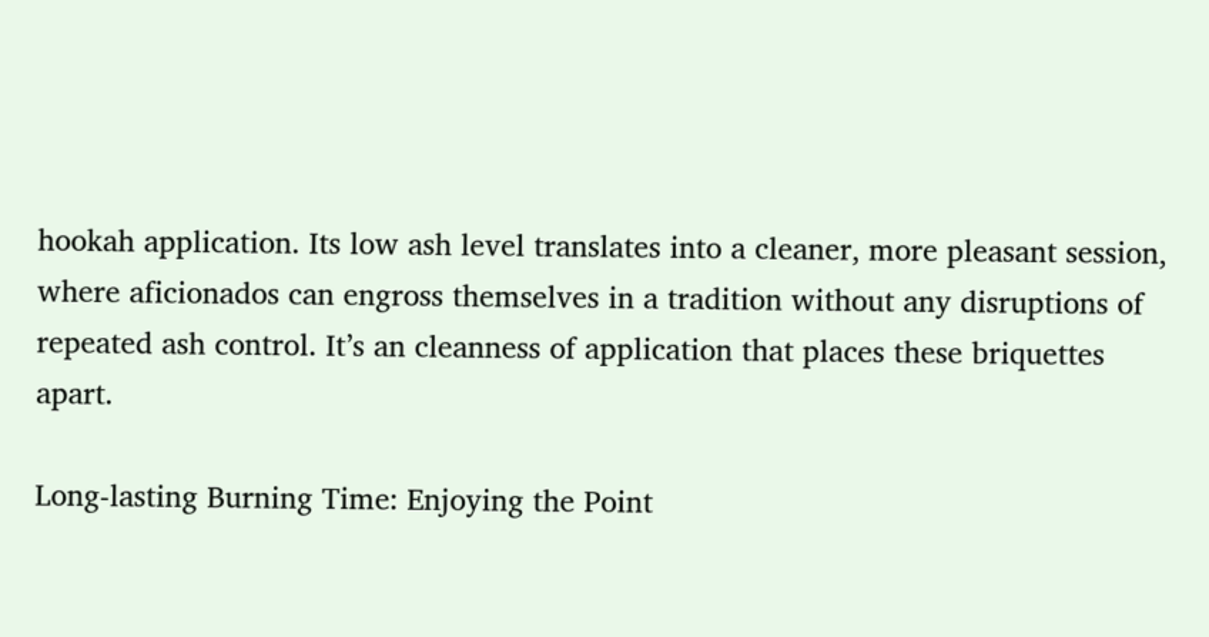hookah application. Its low ash level translates into a cleaner, more pleasant session, where aficionados can engross themselves in a tradition without any disruptions of repeated ash control. It’s an cleanness of application that places these briquettes apart.

Long-lasting Burning Time: Enjoying the Point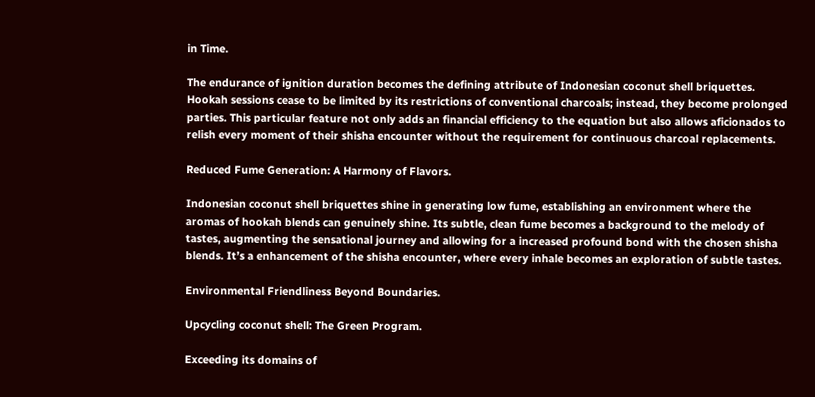in Time.

The endurance of ignition duration becomes the defining attribute of Indonesian coconut shell briquettes. Hookah sessions cease to be limited by its restrictions of conventional charcoals; instead, they become prolonged parties. This particular feature not only adds an financial efficiency to the equation but also allows aficionados to relish every moment of their shisha encounter without the requirement for continuous charcoal replacements.

Reduced Fume Generation: A Harmony of Flavors.

Indonesian coconut shell briquettes shine in generating low fume, establishing an environment where the aromas of hookah blends can genuinely shine. Its subtle, clean fume becomes a background to the melody of tastes, augmenting the sensational journey and allowing for a increased profound bond with the chosen shisha blends. It’s a enhancement of the shisha encounter, where every inhale becomes an exploration of subtle tastes.

Environmental Friendliness Beyond Boundaries.

Upcycling coconut shell: The Green Program.

Exceeding its domains of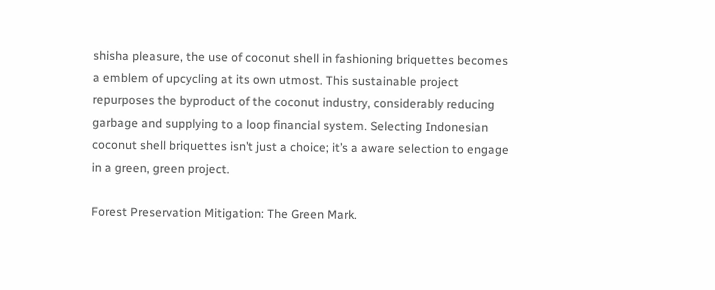shisha pleasure, the use of coconut shell in fashioning briquettes becomes a emblem of upcycling at its own utmost. This sustainable project repurposes the byproduct of the coconut industry, considerably reducing garbage and supplying to a loop financial system. Selecting Indonesian coconut shell briquettes isn’t just a choice; it’s a aware selection to engage in a green, green project.

Forest Preservation Mitigation: The Green Mark.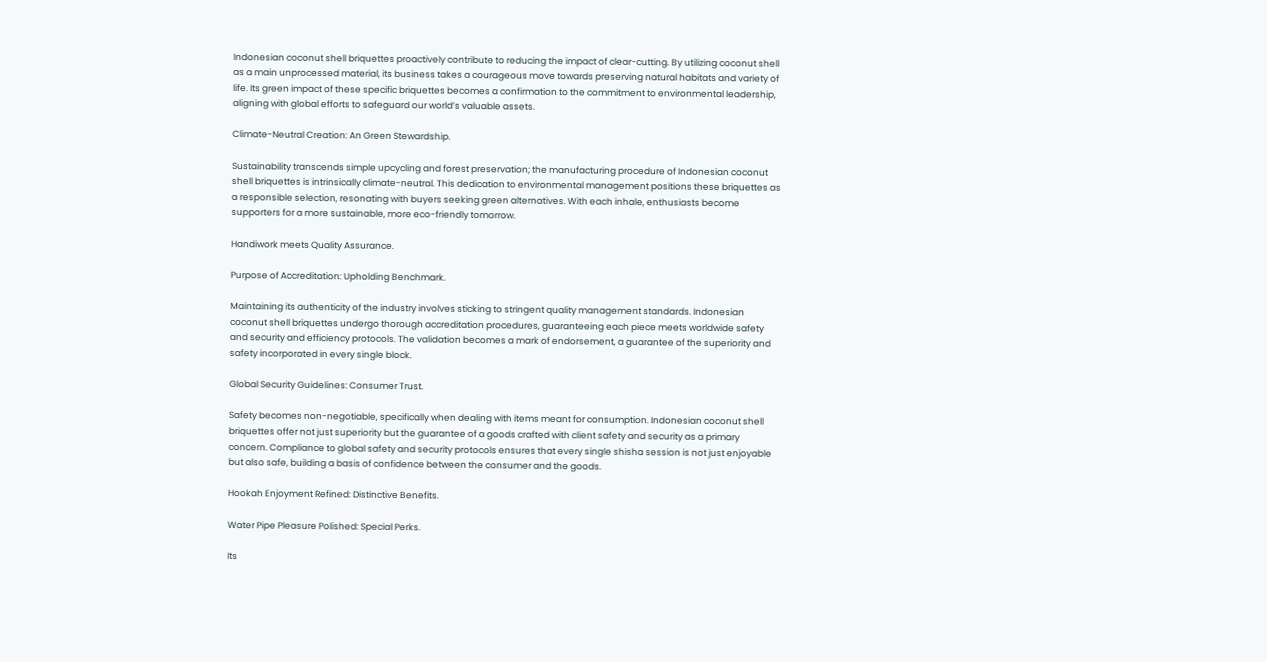Indonesian coconut shell briquettes proactively contribute to reducing the impact of clear-cutting. By utilizing coconut shell as a main unprocessed material, its business takes a courageous move towards preserving natural habitats and variety of life. Its green impact of these specific briquettes becomes a confirmation to the commitment to environmental leadership, aligning with global efforts to safeguard our world’s valuable assets.

Climate-Neutral Creation: An Green Stewardship.

Sustainability transcends simple upcycling and forest preservation; the manufacturing procedure of Indonesian coconut shell briquettes is intrinsically climate-neutral. This dedication to environmental management positions these briquettes as a responsible selection, resonating with buyers seeking green alternatives. With each inhale, enthusiasts become supporters for a more sustainable, more eco-friendly tomorrow.

Handiwork meets Quality Assurance.

Purpose of Accreditation: Upholding Benchmark.

Maintaining its authenticity of the industry involves sticking to stringent quality management standards. Indonesian coconut shell briquettes undergo thorough accreditation procedures, guaranteeing each piece meets worldwide safety and security and efficiency protocols. The validation becomes a mark of endorsement, a guarantee of the superiority and safety incorporated in every single block.

Global Security Guidelines: Consumer Trust.

Safety becomes non-negotiable, specifically when dealing with items meant for consumption. Indonesian coconut shell briquettes offer not just superiority but the guarantee of a goods crafted with client safety and security as a primary concern. Compliance to global safety and security protocols ensures that every single shisha session is not just enjoyable but also safe, building a basis of confidence between the consumer and the goods.

Hookah Enjoyment Refined: Distinctive Benefits.

Water Pipe Pleasure Polished: Special Perks.

Its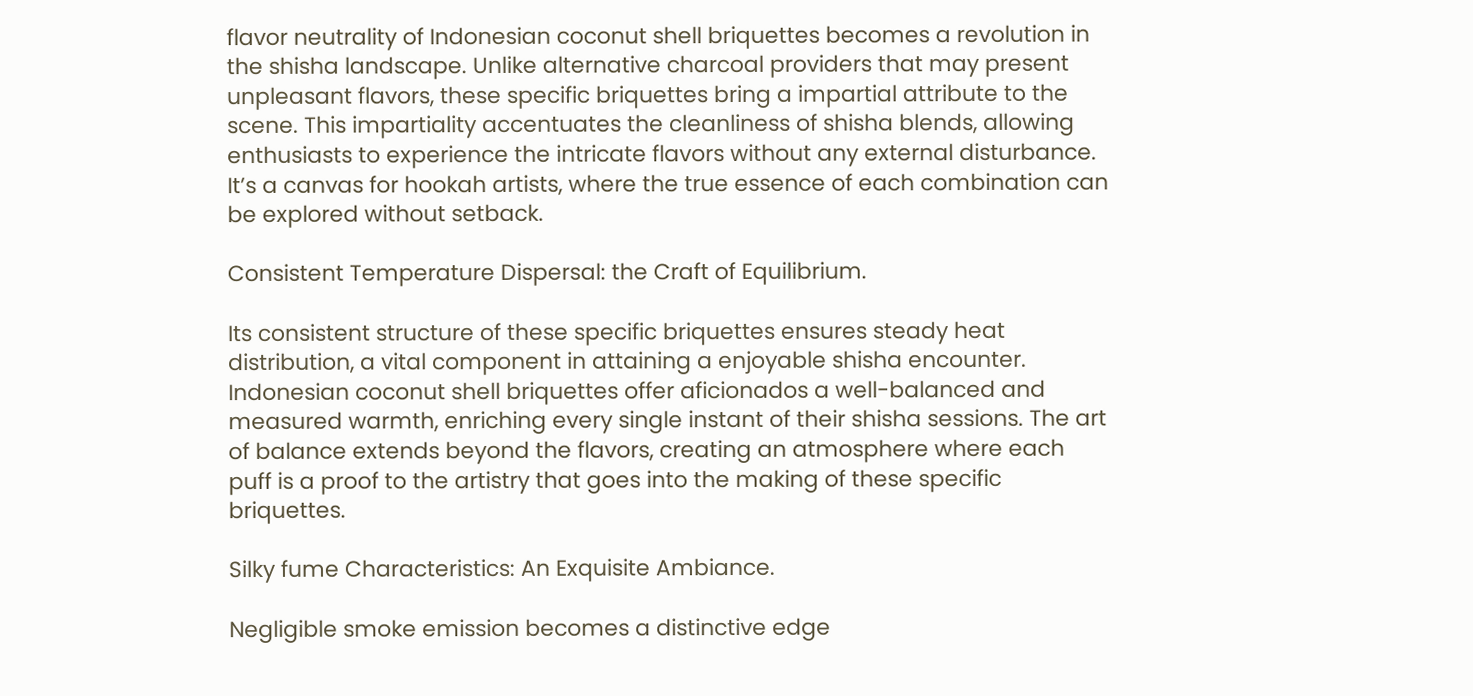flavor neutrality of Indonesian coconut shell briquettes becomes a revolution in the shisha landscape. Unlike alternative charcoal providers that may present unpleasant flavors, these specific briquettes bring a impartial attribute to the scene. This impartiality accentuates the cleanliness of shisha blends, allowing enthusiasts to experience the intricate flavors without any external disturbance. It’s a canvas for hookah artists, where the true essence of each combination can be explored without setback.

Consistent Temperature Dispersal: the Craft of Equilibrium.

Its consistent structure of these specific briquettes ensures steady heat distribution, a vital component in attaining a enjoyable shisha encounter. Indonesian coconut shell briquettes offer aficionados a well-balanced and measured warmth, enriching every single instant of their shisha sessions. The art of balance extends beyond the flavors, creating an atmosphere where each puff is a proof to the artistry that goes into the making of these specific briquettes.

Silky fume Characteristics: An Exquisite Ambiance.

Negligible smoke emission becomes a distinctive edge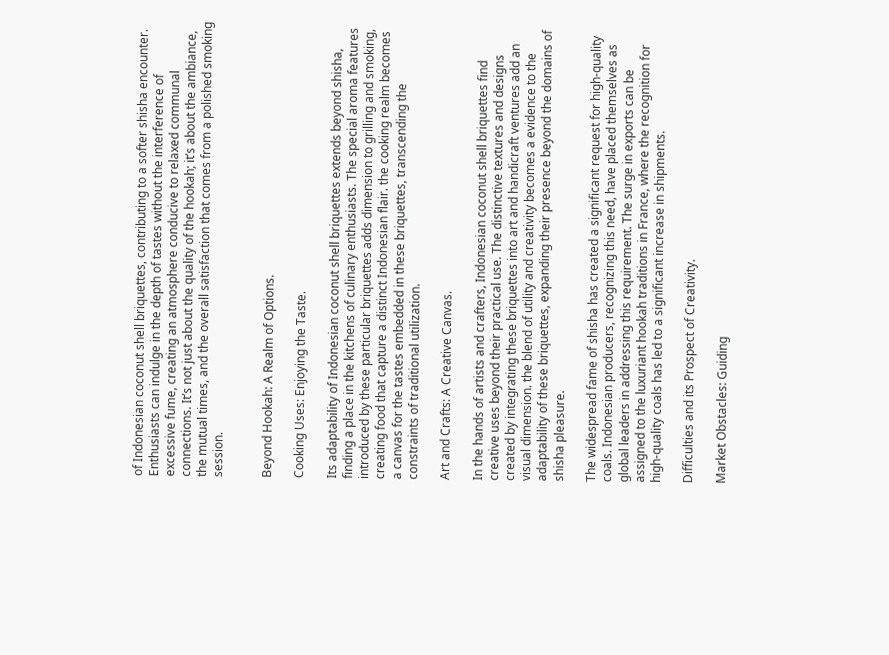of Indonesian coconut shell briquettes, contributing to a softer shisha encounter. Enthusiasts can indulge in the depth of tastes without the interference of excessive fume, creating an atmosphere conducive to relaxed communal connections. It’s not just about the quality of the hookah; it’s about the ambiance, the mutual times, and the overall satisfaction that comes from a polished smoking session.


Beyond Hookah: A Realm of Options.

Cooking Uses: Enjoying the Taste.

Its adaptability of Indonesian coconut shell briquettes extends beyond shisha, finding a place in the kitchens of culinary enthusiasts. The special aroma features introduced by these particular briquettes adds dimension to grilling and smoking, creating food that capture a distinct Indonesian flair. the cooking realm becomes a canvas for the tastes embedded in these briquettes, transcending the constraints of traditional utilization.

Art and Crafts: A Creative Canvas.

In the hands of artists and crafters, Indonesian coconut shell briquettes find creative uses beyond their practical use. The distinctive textures and designs created by integrating these briquettes into art and handicraft ventures add an visual dimension. the blend of utility and creativity becomes a evidence to the adaptability of these briquettes, expanding their presence beyond the domains of shisha pleasure.

The widespread fame of shisha has created a significant request for high-quality coals. Indonesian producers, recognizing this need, have placed themselves as global leaders in addressing this requirement. The surge in exports can be assigned to the luxuriant hookah traditions in France, where the recognition for high-quality coals has led to a significant increase in shipments.

Difficulties and its Prospect of Creativity.

Market Obstacles: Guiding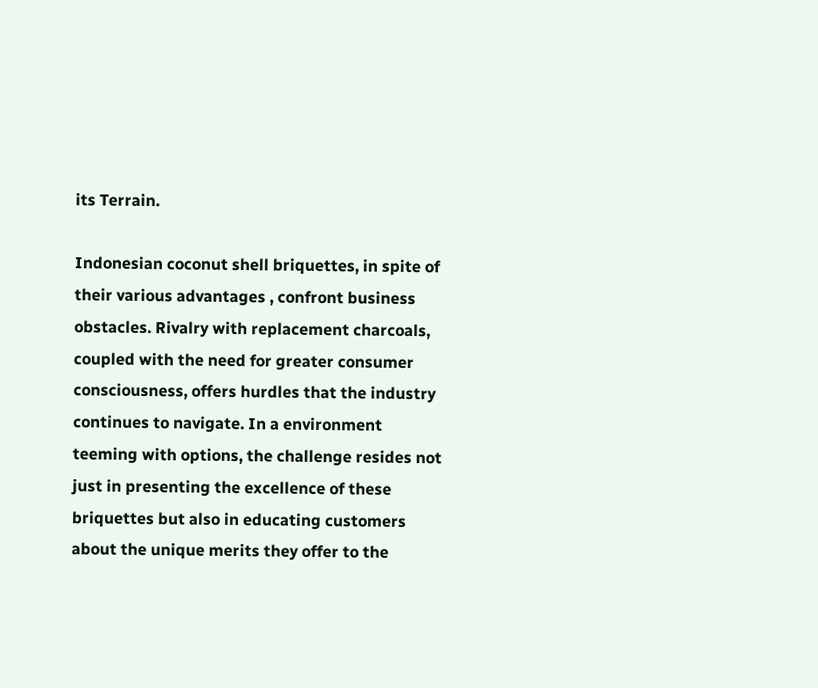its Terrain.

Indonesian coconut shell briquettes, in spite of their various advantages , confront business obstacles. Rivalry with replacement charcoals, coupled with the need for greater consumer consciousness, offers hurdles that the industry continues to navigate. In a environment teeming with options, the challenge resides not just in presenting the excellence of these briquettes but also in educating customers about the unique merits they offer to the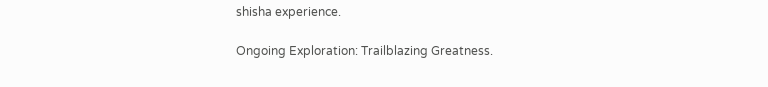shisha experience.

Ongoing Exploration: Trailblazing Greatness.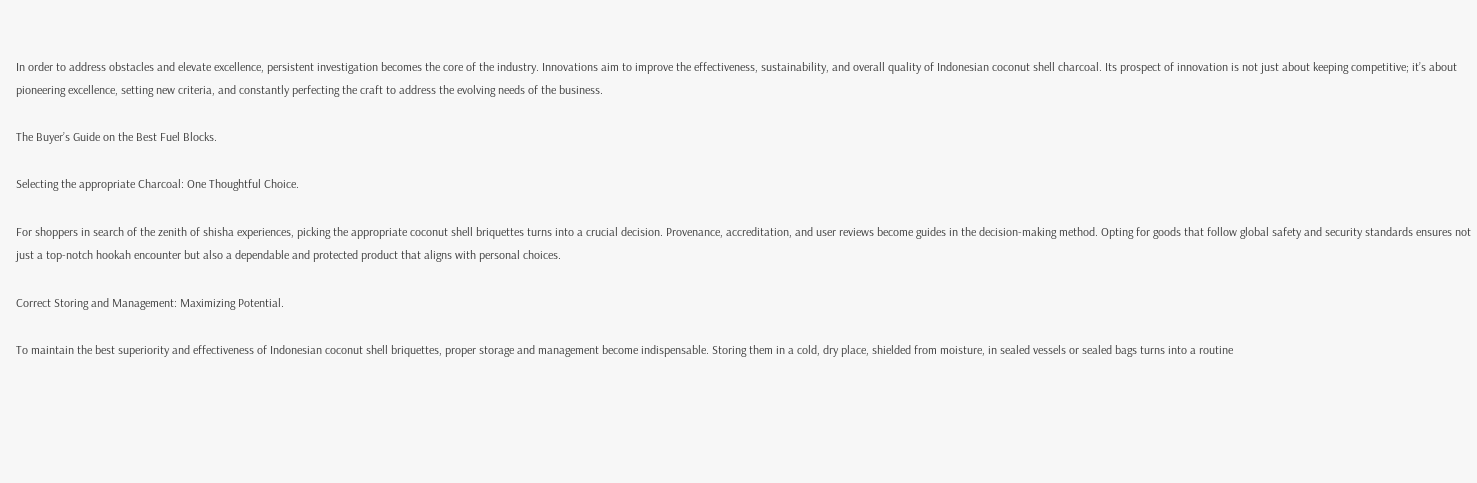In order to address obstacles and elevate excellence, persistent investigation becomes the core of the industry. Innovations aim to improve the effectiveness, sustainability, and overall quality of Indonesian coconut shell charcoal. Its prospect of innovation is not just about keeping competitive; it’s about pioneering excellence, setting new criteria, and constantly perfecting the craft to address the evolving needs of the business.

The Buyer’s Guide on the Best Fuel Blocks.

Selecting the appropriate Charcoal: One Thoughtful Choice.

For shoppers in search of the zenith of shisha experiences, picking the appropriate coconut shell briquettes turns into a crucial decision. Provenance, accreditation, and user reviews become guides in the decision-making method. Opting for goods that follow global safety and security standards ensures not just a top-notch hookah encounter but also a dependable and protected product that aligns with personal choices.

Correct Storing and Management: Maximizing Potential.

To maintain the best superiority and effectiveness of Indonesian coconut shell briquettes, proper storage and management become indispensable. Storing them in a cold, dry place, shielded from moisture, in sealed vessels or sealed bags turns into a routine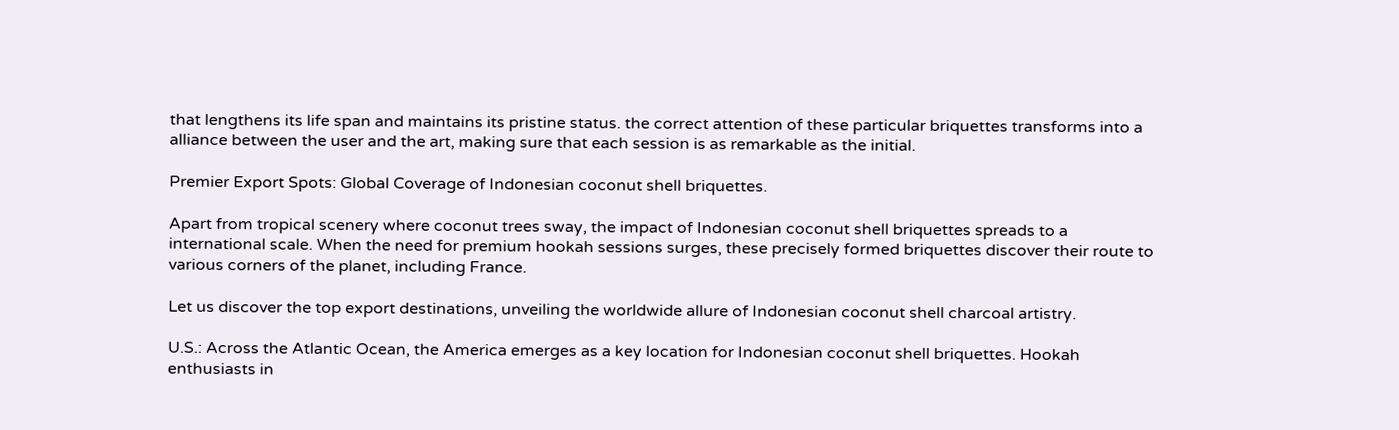that lengthens its life span and maintains its pristine status. the correct attention of these particular briquettes transforms into a alliance between the user and the art, making sure that each session is as remarkable as the initial.

Premier Export Spots: Global Coverage of Indonesian coconut shell briquettes.

Apart from tropical scenery where coconut trees sway, the impact of Indonesian coconut shell briquettes spreads to a international scale. When the need for premium hookah sessions surges, these precisely formed briquettes discover their route to various corners of the planet, including France.

Let us discover the top export destinations, unveiling the worldwide allure of Indonesian coconut shell charcoal artistry.

U.S.: Across the Atlantic Ocean, the America emerges as a key location for Indonesian coconut shell briquettes. Hookah enthusiasts in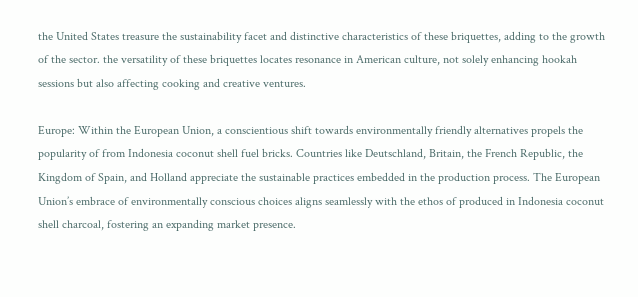the United States treasure the sustainability facet and distinctive characteristics of these briquettes, adding to the growth of the sector. the versatility of these briquettes locates resonance in American culture, not solely enhancing hookah sessions but also affecting cooking and creative ventures.

Europe: Within the European Union, a conscientious shift towards environmentally friendly alternatives propels the popularity of from Indonesia coconut shell fuel bricks. Countries like Deutschland, Britain, the French Republic, the Kingdom of Spain, and Holland appreciate the sustainable practices embedded in the production process. The European Union’s embrace of environmentally conscious choices aligns seamlessly with the ethos of produced in Indonesia coconut shell charcoal, fostering an expanding market presence.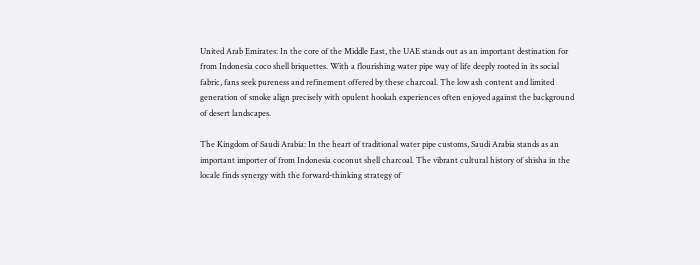United Arab Emirates: In the core of the Middle East, the UAE stands out as an important destination for from Indonesia coco shell briquettes. With a flourishing water pipe way of life deeply rooted in its social fabric, fans seek pureness and refinement offered by these charcoal. The low ash content and limited generation of smoke align precisely with opulent hookah experiences often enjoyed against the background of desert landscapes.

The Kingdom of Saudi Arabia: In the heart of traditional water pipe customs, Saudi Arabia stands as an important importer of from Indonesia coconut shell charcoal. The vibrant cultural history of shisha in the locale finds synergy with the forward-thinking strategy of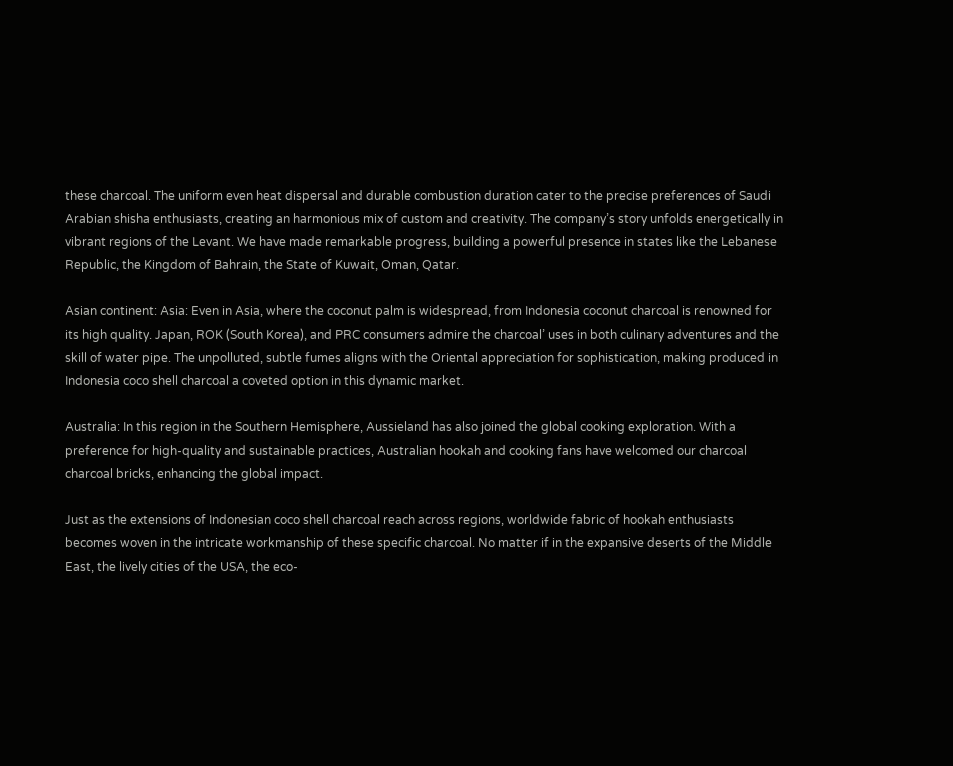these charcoal. The uniform even heat dispersal and durable combustion duration cater to the precise preferences of Saudi Arabian shisha enthusiasts, creating an harmonious mix of custom and creativity. The company’s story unfolds energetically in vibrant regions of the Levant. We have made remarkable progress, building a powerful presence in states like the Lebanese Republic, the Kingdom of Bahrain, the State of Kuwait, Oman, Qatar.

Asian continent: Asia: Even in Asia, where the coconut palm is widespread, from Indonesia coconut charcoal is renowned for its high quality. Japan, ROK (South Korea), and PRC consumers admire the charcoal’ uses in both culinary adventures and the skill of water pipe. The unpolluted, subtle fumes aligns with the Oriental appreciation for sophistication, making produced in Indonesia coco shell charcoal a coveted option in this dynamic market.

Australia: In this region in the Southern Hemisphere, Aussieland has also joined the global cooking exploration. With a preference for high-quality and sustainable practices, Australian hookah and cooking fans have welcomed our charcoal charcoal bricks, enhancing the global impact.

Just as the extensions of Indonesian coco shell charcoal reach across regions, worldwide fabric of hookah enthusiasts becomes woven in the intricate workmanship of these specific charcoal. No matter if in the expansive deserts of the Middle East, the lively cities of the USA, the eco-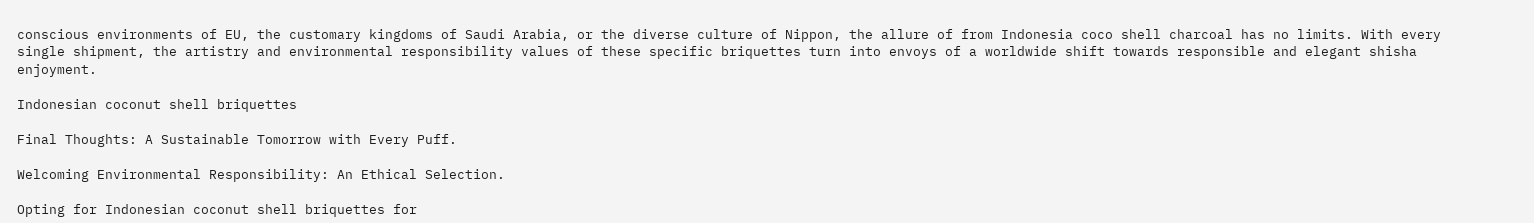conscious environments of EU, the customary kingdoms of Saudi Arabia, or the diverse culture of Nippon, the allure of from Indonesia coco shell charcoal has no limits. With every single shipment, the artistry and environmental responsibility values of these specific briquettes turn into envoys of a worldwide shift towards responsible and elegant shisha enjoyment.

Indonesian coconut shell briquettes

Final Thoughts: A Sustainable Tomorrow with Every Puff.

Welcoming Environmental Responsibility: An Ethical Selection.

Opting for Indonesian coconut shell briquettes for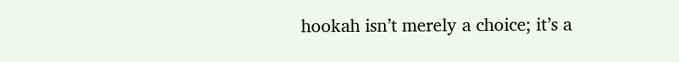hookah isn’t merely a choice; it’s a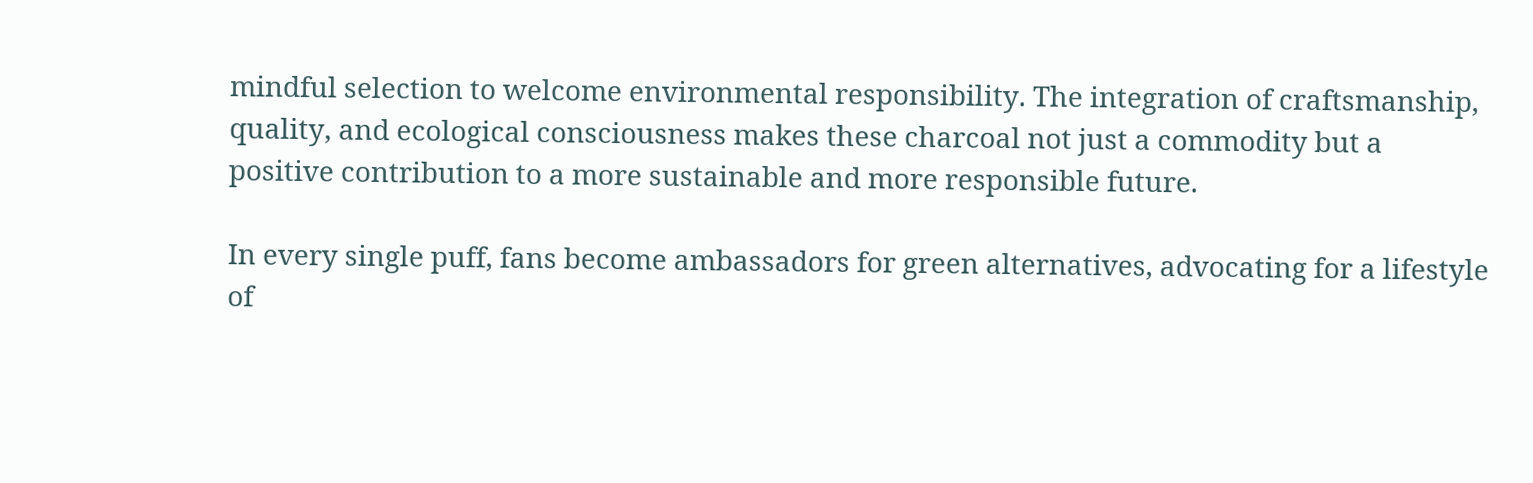mindful selection to welcome environmental responsibility. The integration of craftsmanship, quality, and ecological consciousness makes these charcoal not just a commodity but a positive contribution to a more sustainable and more responsible future.

In every single puff, fans become ambassadors for green alternatives, advocating for a lifestyle of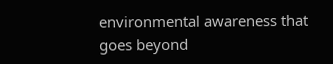environmental awareness that goes beyond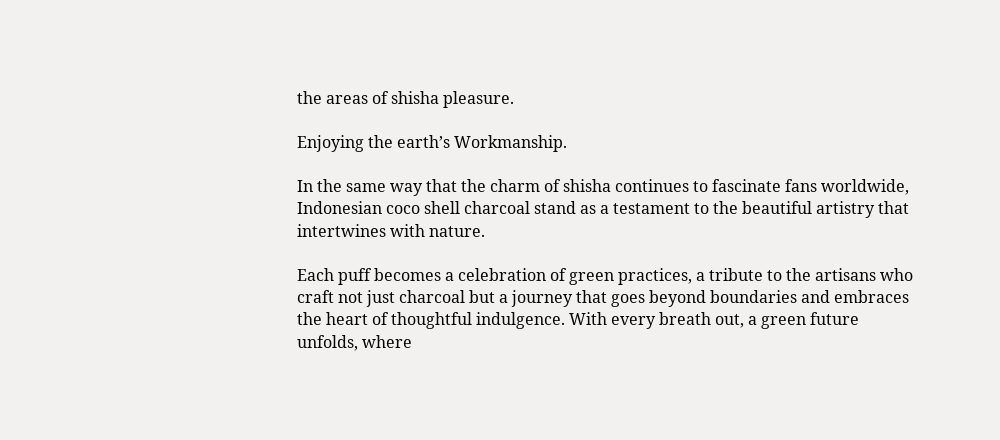the areas of shisha pleasure.

Enjoying the earth’s Workmanship.

In the same way that the charm of shisha continues to fascinate fans worldwide, Indonesian coco shell charcoal stand as a testament to the beautiful artistry that intertwines with nature.

Each puff becomes a celebration of green practices, a tribute to the artisans who craft not just charcoal but a journey that goes beyond boundaries and embraces the heart of thoughtful indulgence. With every breath out, a green future unfolds, where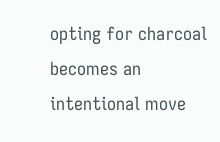opting for charcoal becomes an intentional move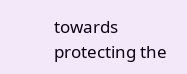towards protecting the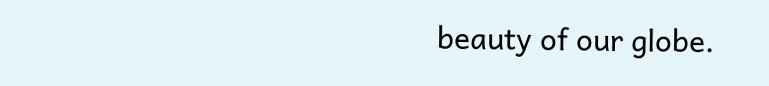beauty of our globe.